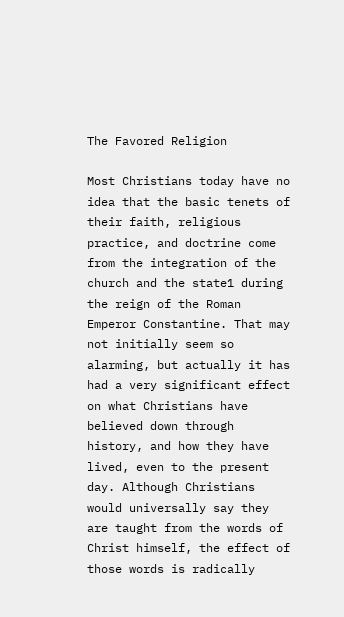The Favored Religion

Most Christians today have no idea that the basic tenets of their faith, religious practice, and doctrine come from the integration of the church and the state1 during the reign of the Roman Emperor Constantine. That may not initially seem so alarming, but actually it has had a very significant effect on what Christians have believed down through history, and how they have lived, even to the present day. Although Christians would universally say they are taught from the words of Christ himself, the effect of those words is radically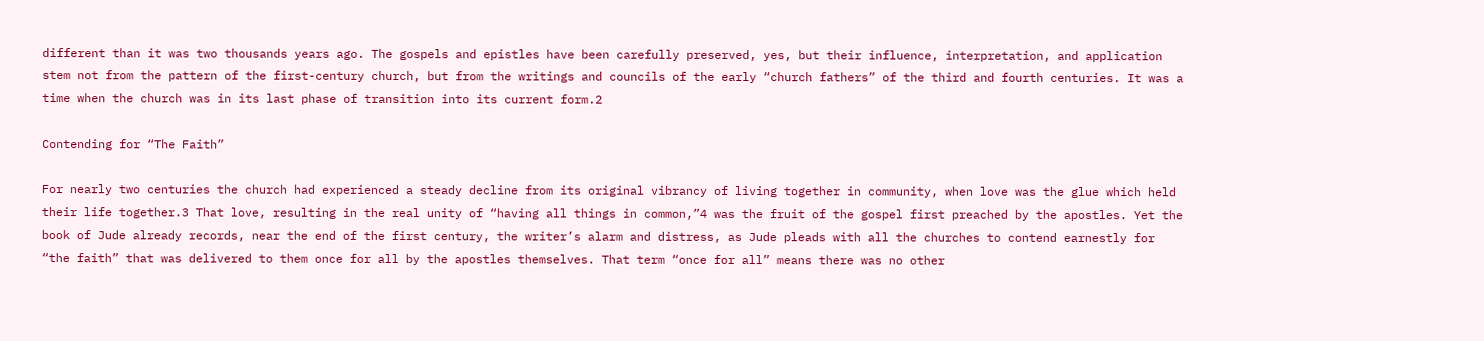different than it was two thousands years ago. The gospels and epistles have been carefully preserved, yes, but their influence, interpretation, and application stem not from the pattern of the first-century church, but from the writings and councils of the early “church fathers” of the third and fourth centuries. It was a time when the church was in its last phase of transition into its current form.2

Contending for “The Faith”

For nearly two centuries the church had experienced a steady decline from its original vibrancy of living together in community, when love was the glue which held their life together.3 That love, resulting in the real unity of “having all things in common,”4 was the fruit of the gospel first preached by the apostles. Yet the book of Jude already records, near the end of the first century, the writer’s alarm and distress, as Jude pleads with all the churches to contend earnestly for “the faith” that was delivered to them once for all by the apostles themselves. That term “once for all” means there was no other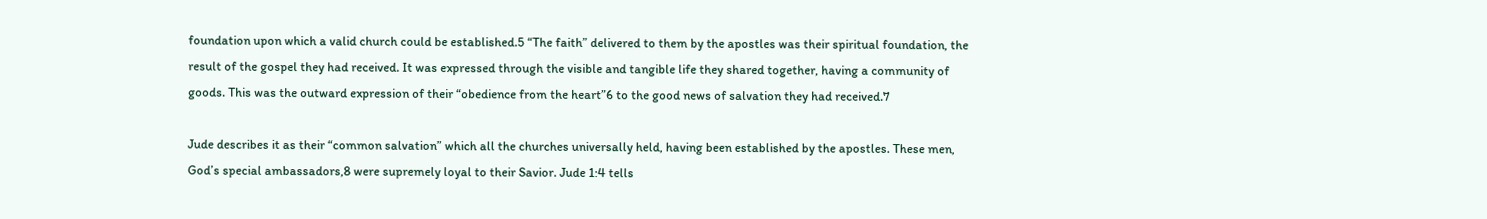foundation upon which a valid church could be established.5 “The faith” delivered to them by the apostles was their spiritual foundation, the result of the gospel they had received. It was expressed through the visible and tangible life they shared together, having a community of goods. This was the outward expression of their “obedience from the heart”6 to the good news of salvation they had received.7

Jude describes it as their “common salvation” which all the churches universally held, having been established by the apostles. These men, God’s special ambassadors,8 were supremely loyal to their Savior. Jude 1:4 tells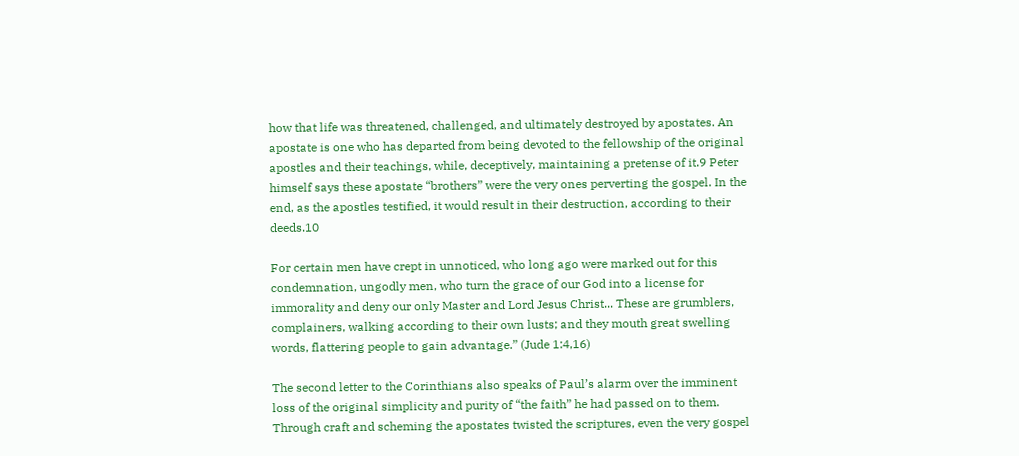how that life was threatened, challenged, and ultimately destroyed by apostates. An apostate is one who has departed from being devoted to the fellowship of the original apostles and their teachings, while, deceptively, maintaining a pretense of it.9 Peter himself says these apostate “brothers” were the very ones perverting the gospel. In the end, as the apostles testified, it would result in their destruction, according to their deeds.10

For certain men have crept in unnoticed, who long ago were marked out for this condemnation, ungodly men, who turn the grace of our God into a license for immorality and deny our only Master and Lord Jesus Christ... These are grumblers, complainers, walking according to their own lusts; and they mouth great swelling words, flattering people to gain advantage.” (Jude 1:4,16)

The second letter to the Corinthians also speaks of Paul’s alarm over the imminent loss of the original simplicity and purity of “the faith” he had passed on to them. Through craft and scheming the apostates twisted the scriptures, even the very gospel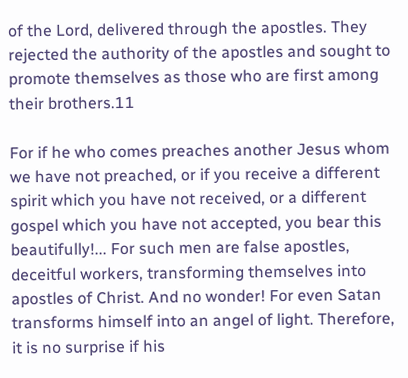of the Lord, delivered through the apostles. They rejected the authority of the apostles and sought to promote themselves as those who are first among their brothers.11

For if he who comes preaches another Jesus whom we have not preached, or if you receive a different spirit which you have not received, or a different gospel which you have not accepted, you bear this beautifully!... For such men are false apostles, deceitful workers, transforming themselves into apostles of Christ. And no wonder! For even Satan transforms himself into an angel of light. Therefore, it is no surprise if his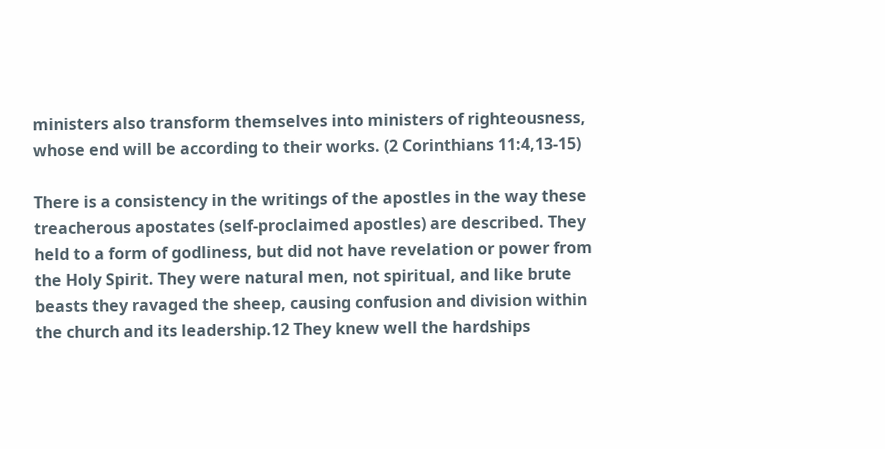ministers also transform themselves into ministers of righteousness, whose end will be according to their works. (2 Corinthians 11:4,13-15)

There is a consistency in the writings of the apostles in the way these treacherous apostates (self-proclaimed apostles) are described. They held to a form of godliness, but did not have revelation or power from the Holy Spirit. They were natural men, not spiritual, and like brute beasts they ravaged the sheep, causing confusion and division within the church and its leadership.12 They knew well the hardships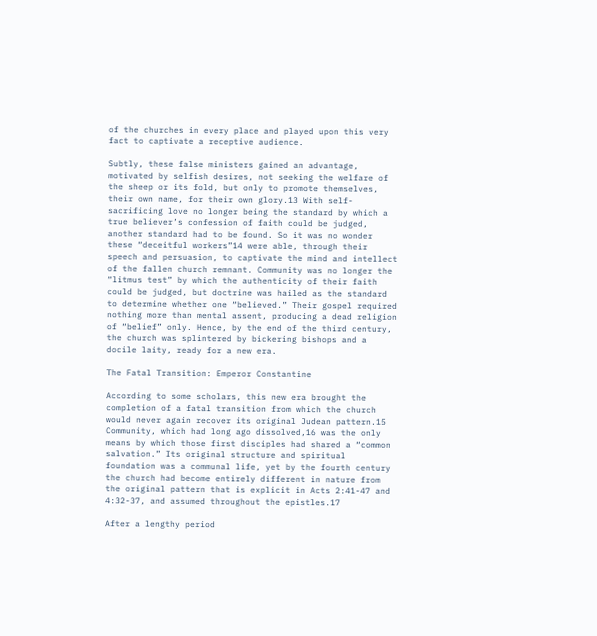of the churches in every place and played upon this very fact to captivate a receptive audience.

Subtly, these false ministers gained an advantage, motivated by selfish desires, not seeking the welfare of the sheep or its fold, but only to promote themselves, their own name, for their own glory.13 With self-sacrificing love no longer being the standard by which a true believer’s confession of faith could be judged, another standard had to be found. So it was no wonder these “deceitful workers”14 were able, through their speech and persuasion, to captivate the mind and intellect of the fallen church remnant. Community was no longer the “litmus test” by which the authenticity of their faith could be judged, but doctrine was hailed as the standard to determine whether one “believed.” Their gospel required nothing more than mental assent, producing a dead religion of “belief” only. Hence, by the end of the third century, the church was splintered by bickering bishops and a docile laity, ready for a new era.

The Fatal Transition: Emperor Constantine

According to some scholars, this new era brought the completion of a fatal transition from which the church would never again recover its original Judean pattern.15 Community, which had long ago dissolved,16 was the only means by which those first disciples had shared a “common salvation.” Its original structure and spiritual foundation was a communal life, yet by the fourth century the church had become entirely different in nature from the original pattern that is explicit in Acts 2:41-47 and 4:32-37, and assumed throughout the epistles.17

After a lengthy period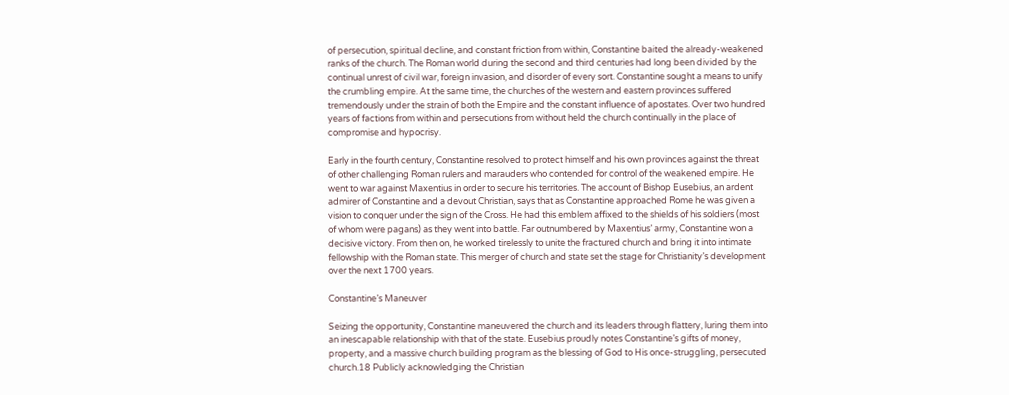of persecution, spiritual decline, and constant friction from within, Constantine baited the already-weakened ranks of the church. The Roman world during the second and third centuries had long been divided by the continual unrest of civil war, foreign invasion, and disorder of every sort. Constantine sought a means to unify the crumbling empire. At the same time, the churches of the western and eastern provinces suffered tremendously under the strain of both the Empire and the constant influence of apostates. Over two hundred years of factions from within and persecutions from without held the church continually in the place of compromise and hypocrisy.

Early in the fourth century, Constantine resolved to protect himself and his own provinces against the threat of other challenging Roman rulers and marauders who contended for control of the weakened empire. He went to war against Maxentius in order to secure his territories. The account of Bishop Eusebius, an ardent admirer of Constantine and a devout Christian, says that as Constantine approached Rome he was given a vision to conquer under the sign of the Cross. He had this emblem affixed to the shields of his soldiers (most of whom were pagans) as they went into battle. Far outnumbered by Maxentius’ army, Constantine won a decisive victory. From then on, he worked tirelessly to unite the fractured church and bring it into intimate fellowship with the Roman state. This merger of church and state set the stage for Christianity’s development over the next 1700 years.

Constantine’s Maneuver

Seizing the opportunity, Constantine maneuvered the church and its leaders through flattery, luring them into an inescapable relationship with that of the state. Eusebius proudly notes Constantine’s gifts of money, property, and a massive church building program as the blessing of God to His once-struggling, persecuted church.18 Publicly acknowledging the Christian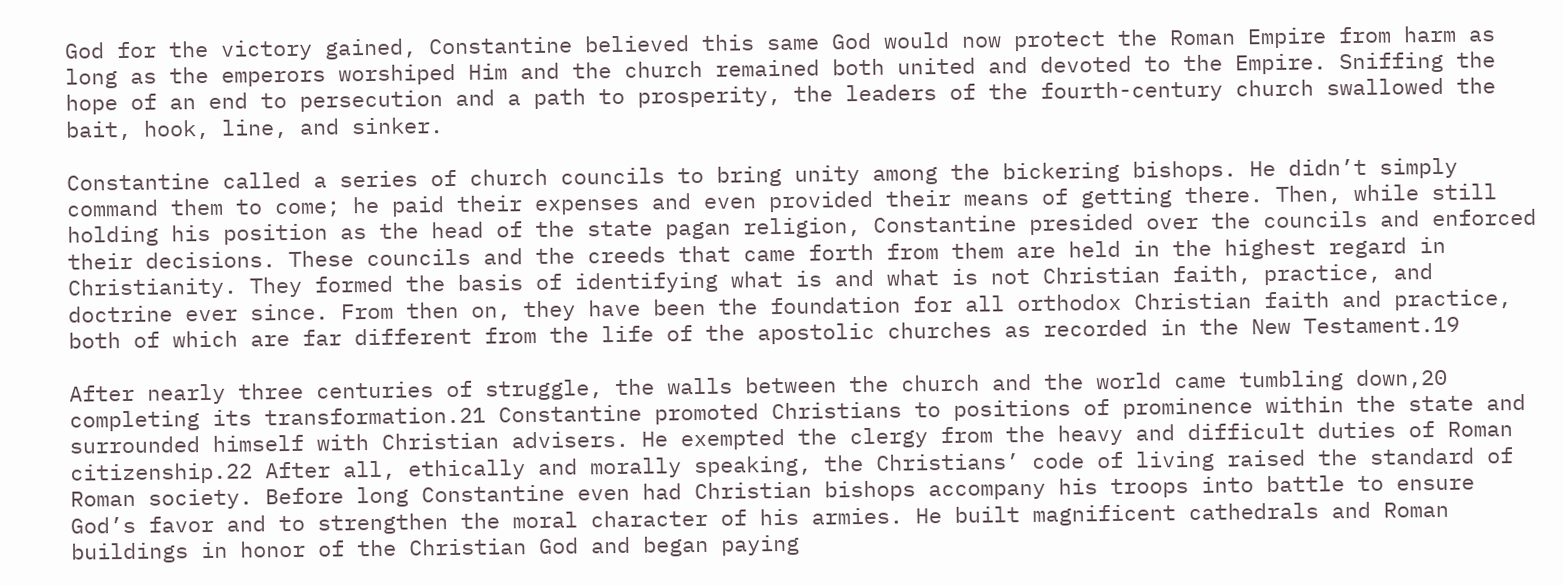God for the victory gained, Constantine believed this same God would now protect the Roman Empire from harm as long as the emperors worshiped Him and the church remained both united and devoted to the Empire. Sniffing the hope of an end to persecution and a path to prosperity, the leaders of the fourth-century church swallowed the bait, hook, line, and sinker.

Constantine called a series of church councils to bring unity among the bickering bishops. He didn’t simply command them to come; he paid their expenses and even provided their means of getting there. Then, while still holding his position as the head of the state pagan religion, Constantine presided over the councils and enforced their decisions. These councils and the creeds that came forth from them are held in the highest regard in Christianity. They formed the basis of identifying what is and what is not Christian faith, practice, and doctrine ever since. From then on, they have been the foundation for all orthodox Christian faith and practice, both of which are far different from the life of the apostolic churches as recorded in the New Testament.19

After nearly three centuries of struggle, the walls between the church and the world came tumbling down,20 completing its transformation.21 Constantine promoted Christians to positions of prominence within the state and surrounded himself with Christian advisers. He exempted the clergy from the heavy and difficult duties of Roman citizenship.22 After all, ethically and morally speaking, the Christians’ code of living raised the standard of Roman society. Before long Constantine even had Christian bishops accompany his troops into battle to ensure God’s favor and to strengthen the moral character of his armies. He built magnificent cathedrals and Roman buildings in honor of the Christian God and began paying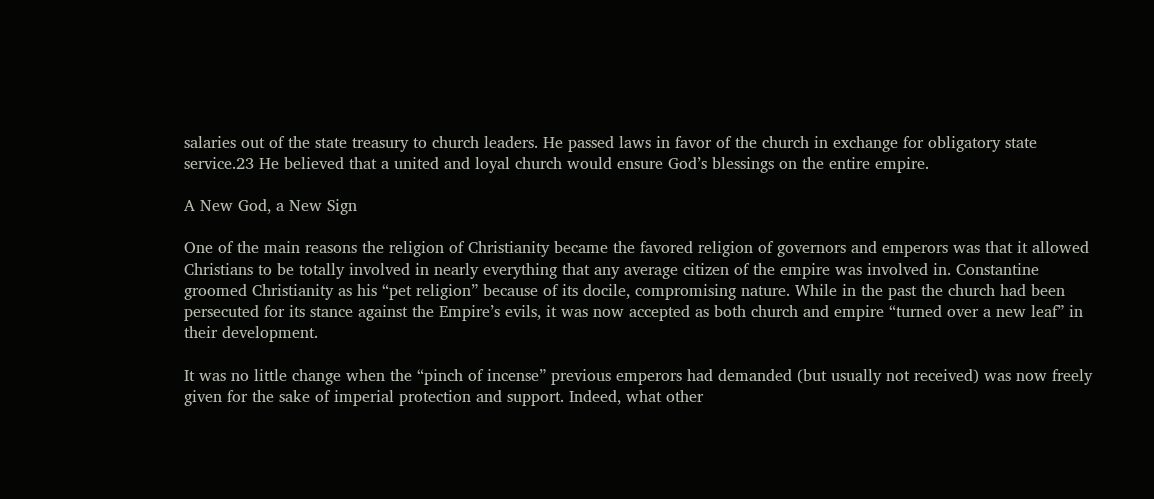salaries out of the state treasury to church leaders. He passed laws in favor of the church in exchange for obligatory state service.23 He believed that a united and loyal church would ensure God’s blessings on the entire empire.

A New God, a New Sign

One of the main reasons the religion of Christianity became the favored religion of governors and emperors was that it allowed Christians to be totally involved in nearly everything that any average citizen of the empire was involved in. Constantine groomed Christianity as his “pet religion” because of its docile, compromising nature. While in the past the church had been persecuted for its stance against the Empire’s evils, it was now accepted as both church and empire “turned over a new leaf” in their development.

It was no little change when the “pinch of incense” previous emperors had demanded (but usually not received) was now freely given for the sake of imperial protection and support. Indeed, what other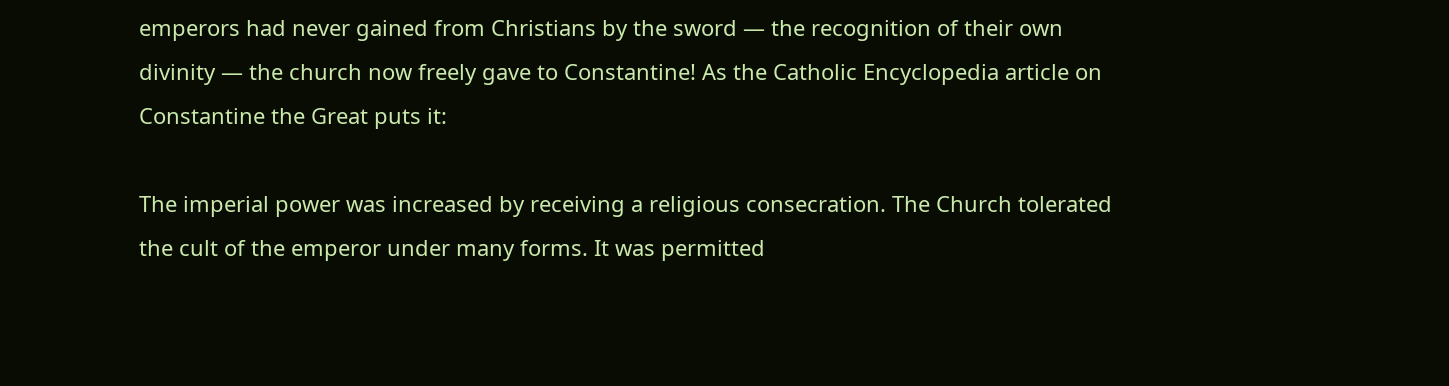emperors had never gained from Christians by the sword — the recognition of their own divinity — the church now freely gave to Constantine! As the Catholic Encyclopedia article on Constantine the Great puts it:

The imperial power was increased by receiving a religious consecration. The Church tolerated the cult of the emperor under many forms. It was permitted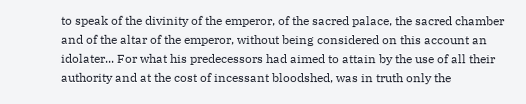to speak of the divinity of the emperor, of the sacred palace, the sacred chamber and of the altar of the emperor, without being considered on this account an idolater... For what his predecessors had aimed to attain by the use of all their authority and at the cost of incessant bloodshed, was in truth only the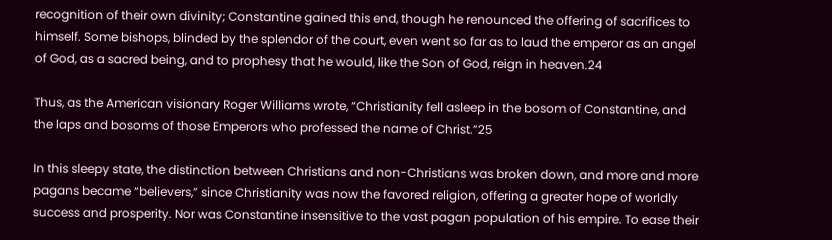recognition of their own divinity; Constantine gained this end, though he renounced the offering of sacrifices to himself. Some bishops, blinded by the splendor of the court, even went so far as to laud the emperor as an angel of God, as a sacred being, and to prophesy that he would, like the Son of God, reign in heaven.24

Thus, as the American visionary Roger Williams wrote, “Christianity fell asleep in the bosom of Constantine, and the laps and bosoms of those Emperors who professed the name of Christ.”25

In this sleepy state, the distinction between Christians and non-Christians was broken down, and more and more pagans became “believers,” since Christianity was now the favored religion, offering a greater hope of worldly success and prosperity. Nor was Constantine insensitive to the vast pagan population of his empire. To ease their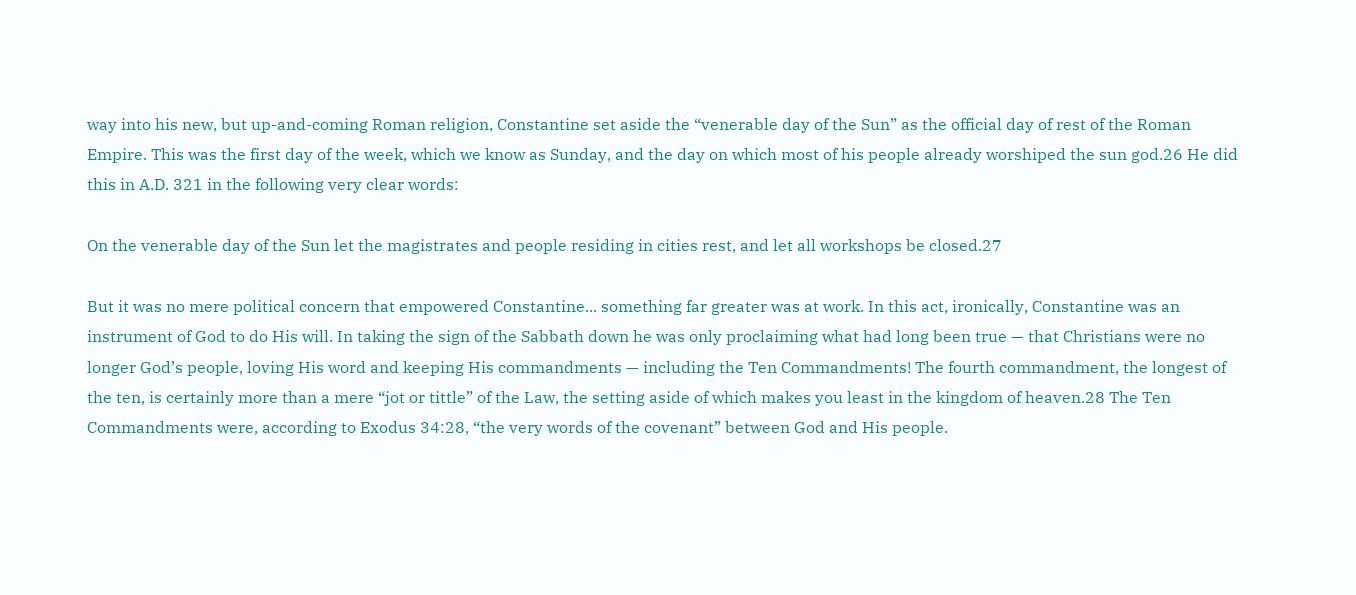way into his new, but up-and-coming Roman religion, Constantine set aside the “venerable day of the Sun” as the official day of rest of the Roman Empire. This was the first day of the week, which we know as Sunday, and the day on which most of his people already worshiped the sun god.26 He did this in A.D. 321 in the following very clear words:

On the venerable day of the Sun let the magistrates and people residing in cities rest, and let all workshops be closed.27

But it was no mere political concern that empowered Constantine... something far greater was at work. In this act, ironically, Constantine was an instrument of God to do His will. In taking the sign of the Sabbath down he was only proclaiming what had long been true — that Christians were no longer God’s people, loving His word and keeping His commandments — including the Ten Commandments! The fourth commandment, the longest of the ten, is certainly more than a mere “jot or tittle” of the Law, the setting aside of which makes you least in the kingdom of heaven.28 The Ten Commandments were, according to Exodus 34:28, “the very words of the covenant” between God and His people.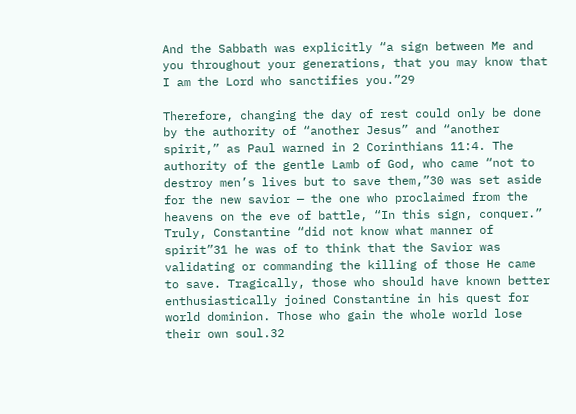And the Sabbath was explicitly “a sign between Me and you throughout your generations, that you may know that I am the Lord who sanctifies you.”29

Therefore, changing the day of rest could only be done by the authority of “another Jesus” and “another spirit,” as Paul warned in 2 Corinthians 11:4. The authority of the gentle Lamb of God, who came “not to destroy men’s lives but to save them,”30 was set aside for the new savior — the one who proclaimed from the heavens on the eve of battle, “In this sign, conquer.” Truly, Constantine “did not know what manner of spirit”31 he was of to think that the Savior was validating or commanding the killing of those He came to save. Tragically, those who should have known better enthusiastically joined Constantine in his quest for world dominion. Those who gain the whole world lose their own soul.32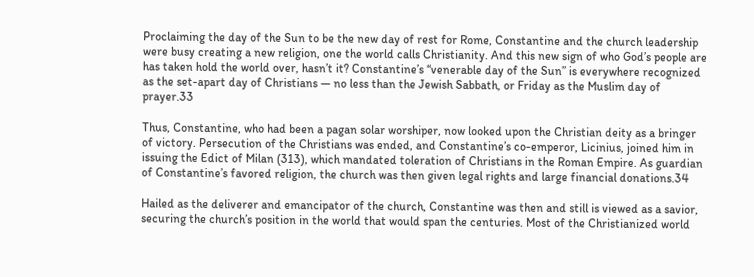Proclaiming the day of the Sun to be the new day of rest for Rome, Constantine and the church leadership were busy creating a new religion, one the world calls Christianity. And this new sign of who God’s people are has taken hold the world over, hasn’t it? Constantine’s “venerable day of the Sun” is everywhere recognized as the set-apart day of Christians — no less than the Jewish Sabbath, or Friday as the Muslim day of prayer.33

Thus, Constantine, who had been a pagan solar worshiper, now looked upon the Christian deity as a bringer of victory. Persecution of the Christians was ended, and Constantine’s co-emperor, Licinius, joined him in issuing the Edict of Milan (313), which mandated toleration of Christians in the Roman Empire. As guardian of Constantine’s favored religion, the church was then given legal rights and large financial donations.34

Hailed as the deliverer and emancipator of the church, Constantine was then and still is viewed as a savior, securing the church’s position in the world that would span the centuries. Most of the Christianized world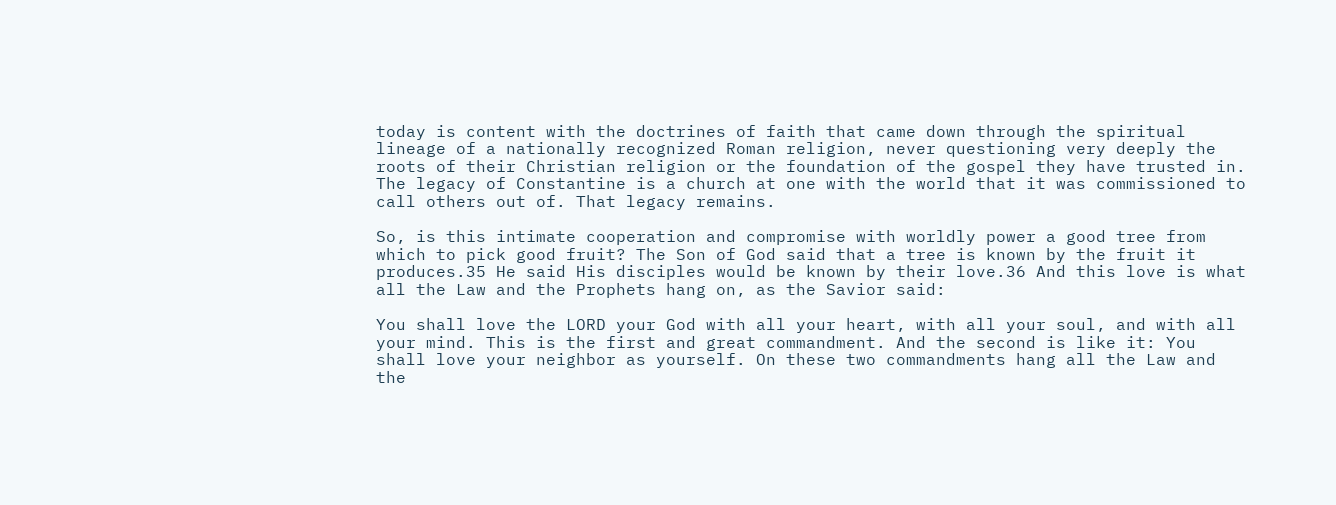today is content with the doctrines of faith that came down through the spiritual lineage of a nationally recognized Roman religion, never questioning very deeply the roots of their Christian religion or the foundation of the gospel they have trusted in. The legacy of Constantine is a church at one with the world that it was commissioned to call others out of. That legacy remains.

So, is this intimate cooperation and compromise with worldly power a good tree from which to pick good fruit? The Son of God said that a tree is known by the fruit it produces.35 He said His disciples would be known by their love.36 And this love is what all the Law and the Prophets hang on, as the Savior said:

You shall love the LORD your God with all your heart, with all your soul, and with all your mind. This is the first and great commandment. And the second is like it: You shall love your neighbor as yourself. On these two commandments hang all the Law and the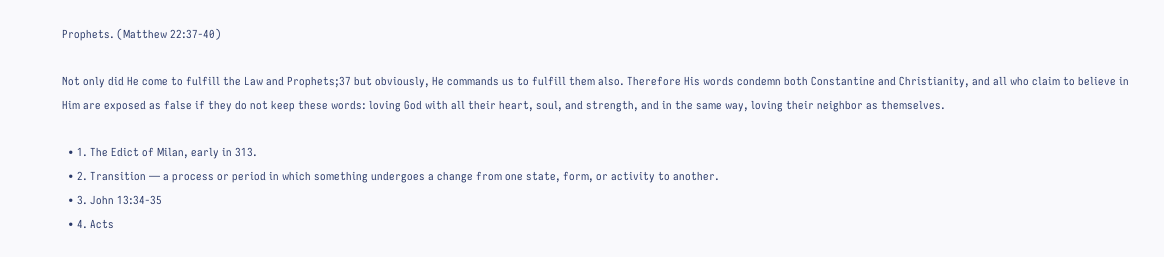Prophets. (Matthew 22:37-40)

Not only did He come to fulfill the Law and Prophets;37 but obviously, He commands us to fulfill them also. Therefore His words condemn both Constantine and Christianity, and all who claim to believe in Him are exposed as false if they do not keep these words: loving God with all their heart, soul, and strength, and in the same way, loving their neighbor as themselves.

  • 1. The Edict of Milan, early in 313.
  • 2. Transition — a process or period in which something undergoes a change from one state, form, or activity to another.
  • 3. John 13:34-35
  • 4. Acts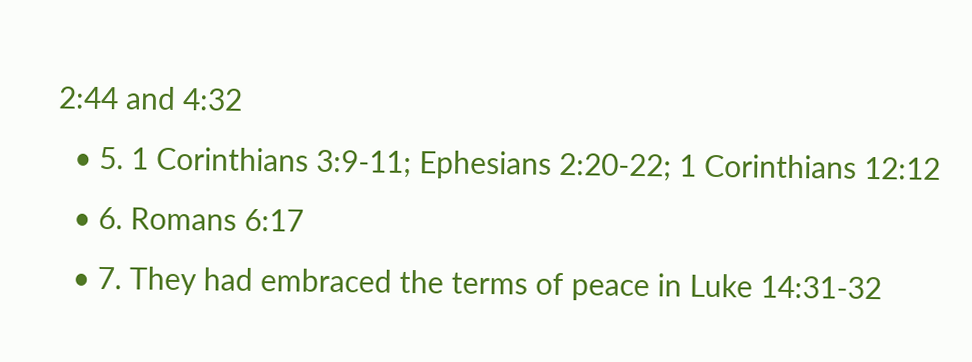2:44 and 4:32
  • 5. 1 Corinthians 3:9-11; Ephesians 2:20-22; 1 Corinthians 12:12
  • 6. Romans 6:17
  • 7. They had embraced the terms of peace in Luke 14:31-32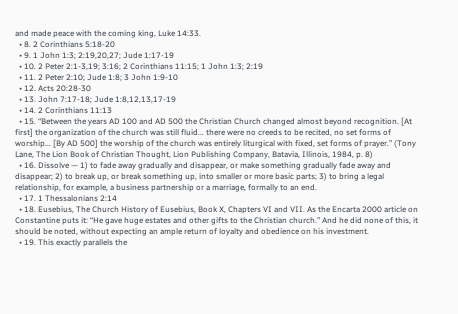and made peace with the coming king, Luke 14:33.
  • 8. 2 Corinthians 5:18-20
  • 9. 1 John 1:3; 2:19,20,27; Jude 1:17-19
  • 10. 2 Peter 2:1-3,19; 3:16; 2 Corinthians 11:15; 1 John 1:3; 2:19
  • 11. 2 Peter 2:10; Jude 1:8; 3 John 1:9-10
  • 12. Acts 20:28-30
  • 13. John 7:17-18; Jude 1:8,12,13,17-19
  • 14. 2 Corinthians 11:13
  • 15. “Between the years AD 100 and AD 500 the Christian Church changed almost beyond recognition. [At first] the organization of the church was still fluid... there were no creeds to be recited, no set forms of worship... [By AD 500] the worship of the church was entirely liturgical with fixed, set forms of prayer.” (Tony Lane, The Lion Book of Christian Thought, Lion Publishing Company, Batavia, Illinois, 1984, p. 8)
  • 16. Dissolve — 1) to fade away gradually and disappear, or make something gradually fade away and disappear; 2) to break up, or break something up, into smaller or more basic parts; 3) to bring a legal relationship, for example, a business partnership or a marriage, formally to an end.
  • 17. 1 Thessalonians 2:14
  • 18. Eusebius, The Church History of Eusebius, Book X, Chapters VI and VII. As the Encarta 2000 article on Constantine puts it: “He gave huge estates and other gifts to the Christian church.” And he did none of this, it should be noted, without expecting an ample return of loyalty and obedience on his investment.
  • 19. This exactly parallels the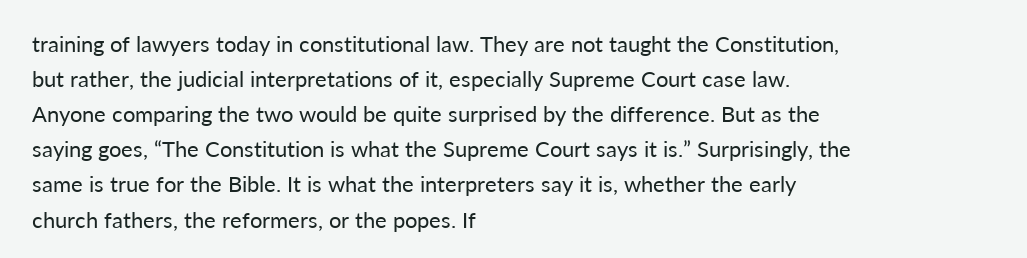training of lawyers today in constitutional law. They are not taught the Constitution, but rather, the judicial interpretations of it, especially Supreme Court case law. Anyone comparing the two would be quite surprised by the difference. But as the saying goes, “The Constitution is what the Supreme Court says it is.” Surprisingly, the same is true for the Bible. It is what the interpreters say it is, whether the early church fathers, the reformers, or the popes. If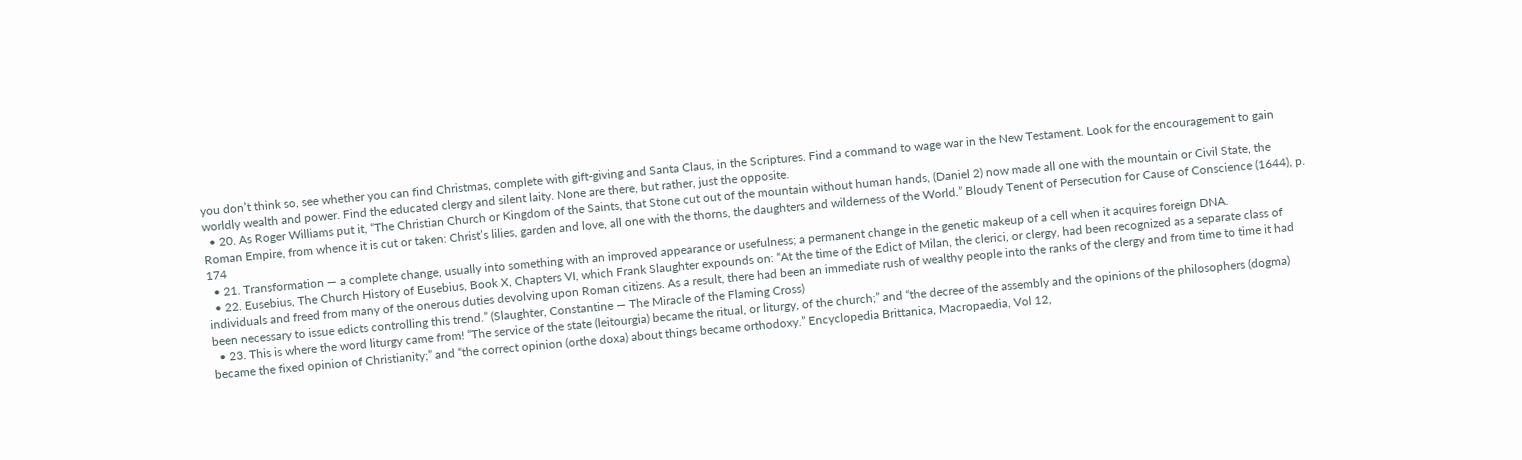you don’t think so, see whether you can find Christmas, complete with gift-giving and Santa Claus, in the Scriptures. Find a command to wage war in the New Testament. Look for the encouragement to gain worldly wealth and power. Find the educated clergy and silent laity. None are there, but rather, just the opposite.
  • 20. As Roger Williams put it, “The Christian Church or Kingdom of the Saints, that Stone cut out of the mountain without human hands, (Daniel 2) now made all one with the mountain or Civil State, the Roman Empire, from whence it is cut or taken: Christ’s lilies, garden and love, all one with the thorns, the daughters and wilderness of the World.” Bloudy Tenent of Persecution for Cause of Conscience (1644), p. 174
  • 21. Transformation — a complete change, usually into something with an improved appearance or usefulness; a permanent change in the genetic makeup of a cell when it acquires foreign DNA.
  • 22. Eusebius, The Church History of Eusebius, Book X, Chapters VI, which Frank Slaughter expounds on: “At the time of the Edict of Milan, the clerici, or clergy, had been recognized as a separate class of individuals and freed from many of the onerous duties devolving upon Roman citizens. As a result, there had been an immediate rush of wealthy people into the ranks of the clergy and from time to time it had been necessary to issue edicts controlling this trend.” (Slaughter, Constantine — The Miracle of the Flaming Cross)
  • 23. This is where the word liturgy came from! “The service of the state (leitourgia) became the ritual, or liturgy, of the church;” and “the decree of the assembly and the opinions of the philosophers (dogma) became the fixed opinion of Christianity;” and “the correct opinion (orthe doxa) about things became orthodoxy.” Encyclopedia Brittanica, Macropaedia, Vol 12,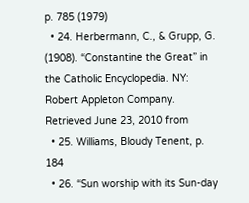p. 785 (1979)
  • 24. Herbermann, C., & Grupp, G. (1908). “Constantine the Great” in the Catholic Encyclopedia. NY: Robert Appleton Company. Retrieved June 23, 2010 from
  • 25. Williams, Bloudy Tenent, p. 184
  • 26. “Sun worship with its Sun-day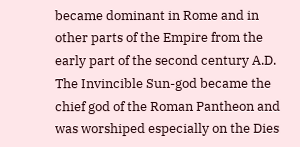became dominant in Rome and in other parts of the Empire from the early part of the second century A.D. The Invincible Sun-god became the chief god of the Roman Pantheon and was worshiped especially on the Dies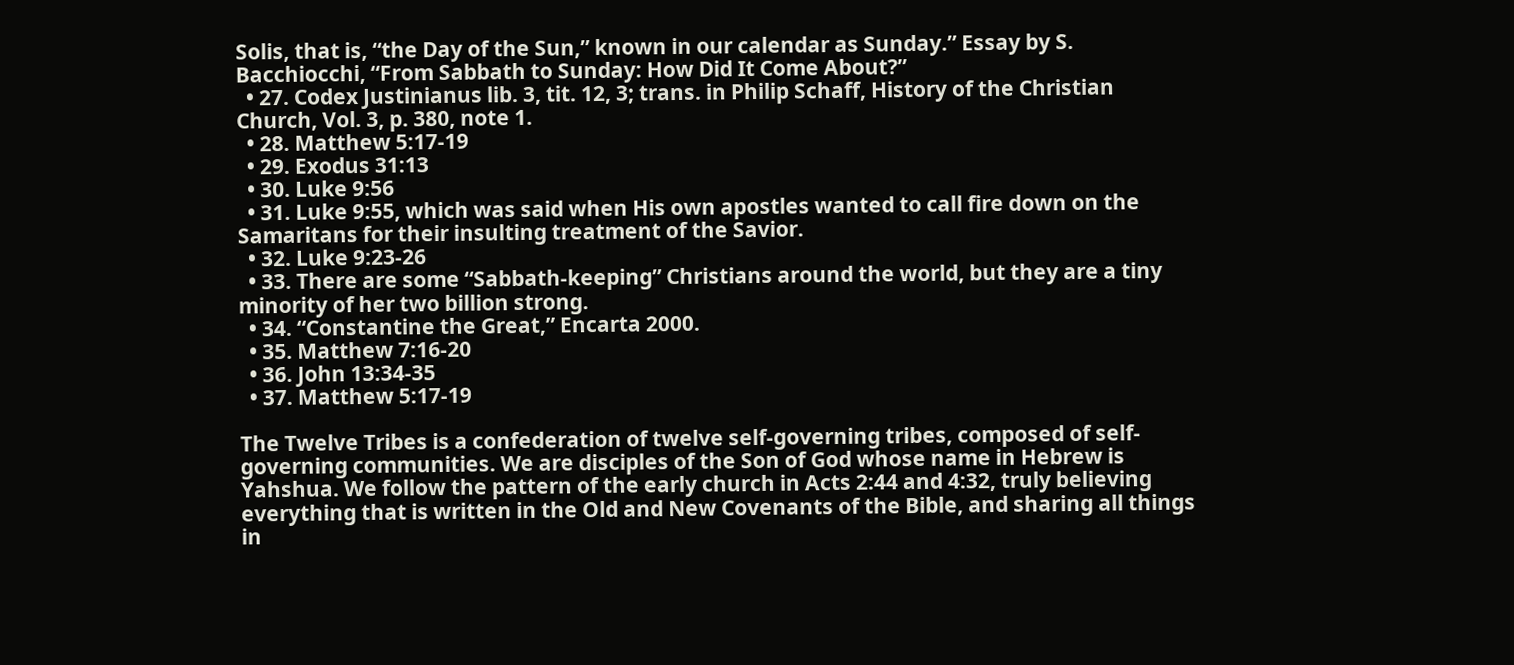Solis, that is, “the Day of the Sun,” known in our calendar as Sunday.” Essay by S. Bacchiocchi, “From Sabbath to Sunday: How Did It Come About?”
  • 27. Codex Justinianus lib. 3, tit. 12, 3; trans. in Philip Schaff, History of the Christian Church, Vol. 3, p. 380, note 1.
  • 28. Matthew 5:17-19
  • 29. Exodus 31:13
  • 30. Luke 9:56
  • 31. Luke 9:55, which was said when His own apostles wanted to call fire down on the Samaritans for their insulting treatment of the Savior.
  • 32. Luke 9:23-26
  • 33. There are some “Sabbath-keeping” Christians around the world, but they are a tiny minority of her two billion strong.
  • 34. “Constantine the Great,” Encarta 2000.
  • 35. Matthew 7:16-20
  • 36. John 13:34-35
  • 37. Matthew 5:17-19

The Twelve Tribes is a confederation of twelve self-governing tribes, composed of self-governing communities. We are disciples of the Son of God whose name in Hebrew is Yahshua. We follow the pattern of the early church in Acts 2:44 and 4:32, truly believing everything that is written in the Old and New Covenants of the Bible, and sharing all things in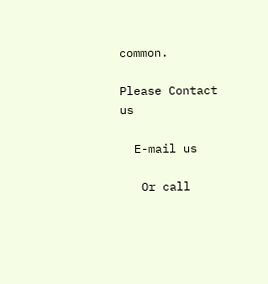common.

Please Contact us

  E-mail us

   Or call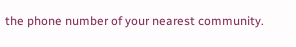the phone number of your nearest community.